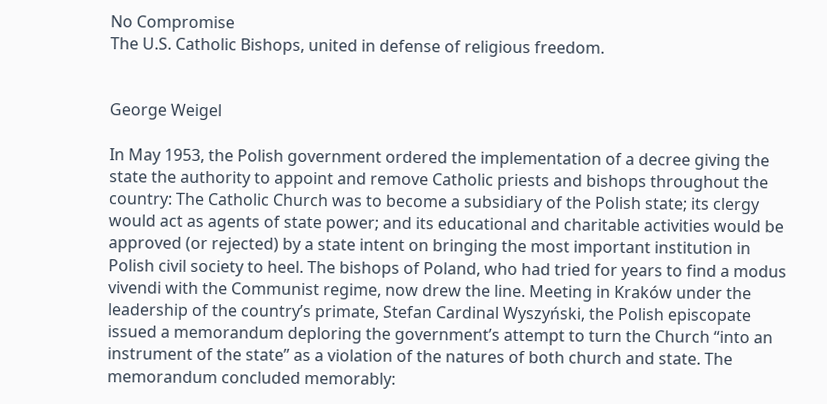No Compromise
The U.S. Catholic Bishops, united in defense of religious freedom.


George Weigel

In May 1953, the Polish government ordered the implementation of a decree giving the state the authority to appoint and remove Catholic priests and bishops throughout the country: The Catholic Church was to become a subsidiary of the Polish state; its clergy would act as agents of state power; and its educational and charitable activities would be approved (or rejected) by a state intent on bringing the most important institution in Polish civil society to heel. The bishops of Poland, who had tried for years to find a modus vivendi with the Communist regime, now drew the line. Meeting in Kraków under the leadership of the country’s primate, Stefan Cardinal Wyszyński, the Polish episcopate issued a memorandum deploring the government’s attempt to turn the Church “into an instrument of the state” as a violation of the natures of both church and state. The memorandum concluded memorably: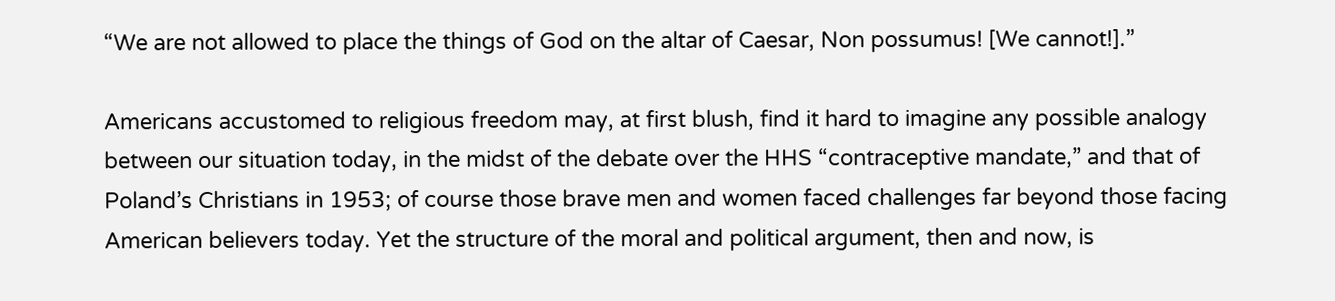“We are not allowed to place the things of God on the altar of Caesar, Non possumus! [We cannot!].”

Americans accustomed to religious freedom may, at first blush, find it hard to imagine any possible analogy between our situation today, in the midst of the debate over the HHS “contraceptive mandate,” and that of Poland’s Christians in 1953; of course those brave men and women faced challenges far beyond those facing American believers today. Yet the structure of the moral and political argument, then and now, is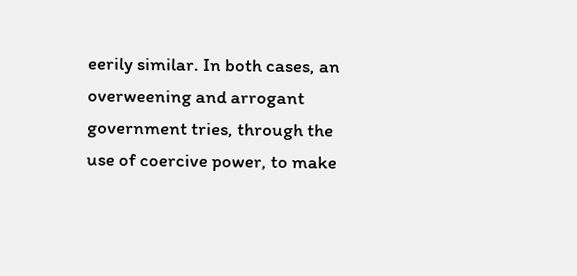eerily similar. In both cases, an overweening and arrogant government tries, through the use of coercive power, to make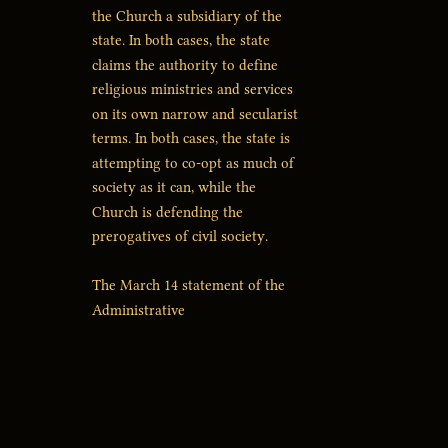the Church a subsidiary of the state. In both cases, the state claims the authority to define religious ministries and services on its own narrow and secularist terms. In both cases, the state is attempting to co-opt as much of society as it can, while the Church is defending the prerogatives of civil society.

The March 14 statement of the Administrative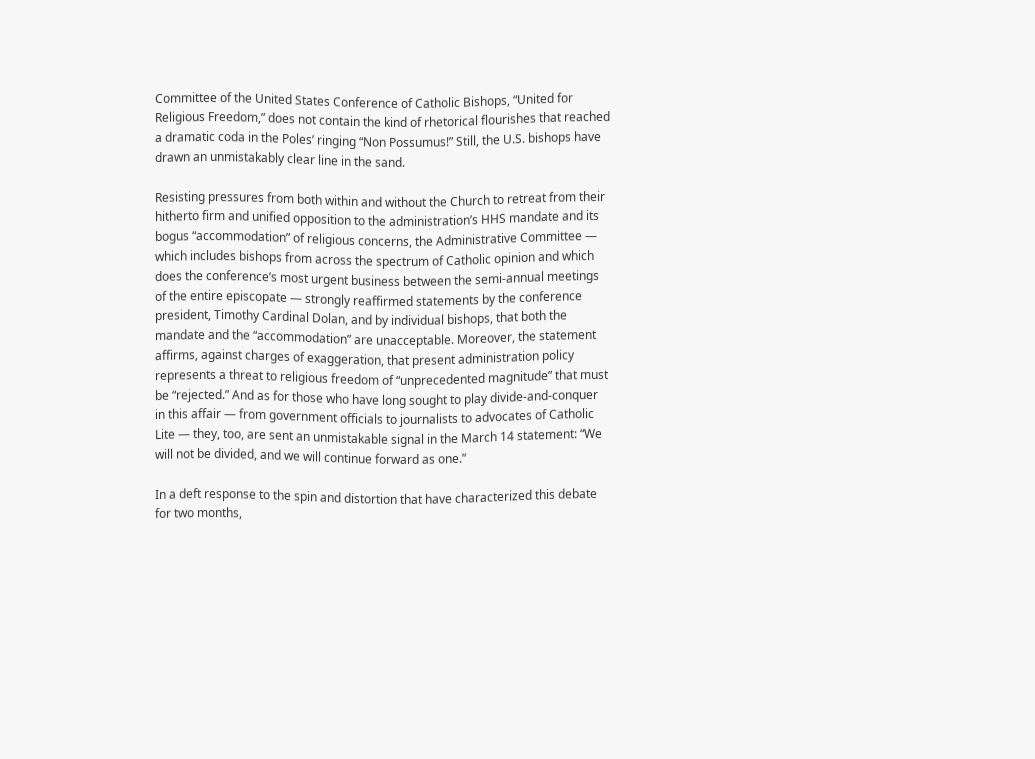Committee of the United States Conference of Catholic Bishops, “United for Religious Freedom,” does not contain the kind of rhetorical flourishes that reached a dramatic coda in the Poles’ ringing “Non Possumus!” Still, the U.S. bishops have drawn an unmistakably clear line in the sand.

Resisting pressures from both within and without the Church to retreat from their hitherto firm and unified opposition to the administration’s HHS mandate and its bogus “accommodation” of religious concerns, the Administrative Committee — which includes bishops from across the spectrum of Catholic opinion and which does the conference’s most urgent business between the semi-annual meetings of the entire episcopate — strongly reaffirmed statements by the conference president, Timothy Cardinal Dolan, and by individual bishops, that both the mandate and the “accommodation” are unacceptable. Moreover, the statement affirms, against charges of exaggeration, that present administration policy represents a threat to religious freedom of “unprecedented magnitude” that must be “rejected.” And as for those who have long sought to play divide-and-conquer in this affair — from government officials to journalists to advocates of Catholic Lite — they, too, are sent an unmistakable signal in the March 14 statement: “We will not be divided, and we will continue forward as one.”

In a deft response to the spin and distortion that have characterized this debate for two months,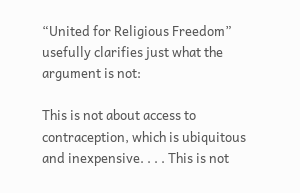“United for Religious Freedom” usefully clarifies just what the argument is not:

This is not about access to contraception, which is ubiquitous and inexpensive. . . . This is not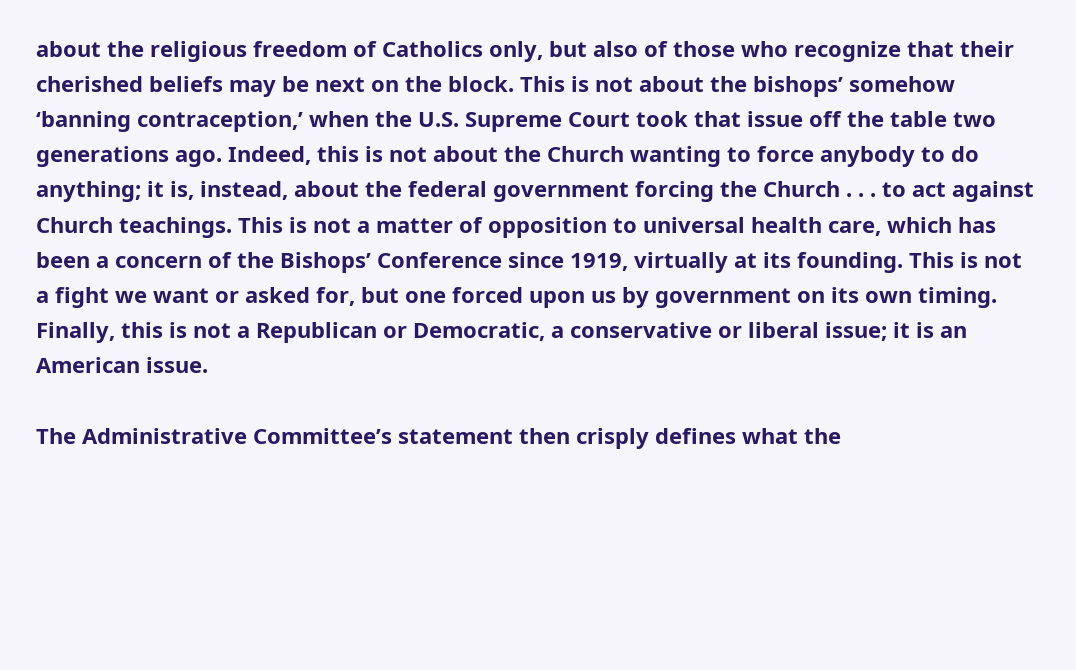about the religious freedom of Catholics only, but also of those who recognize that their cherished beliefs may be next on the block. This is not about the bishops’ somehow ‘banning contraception,’ when the U.S. Supreme Court took that issue off the table two generations ago. Indeed, this is not about the Church wanting to force anybody to do anything; it is, instead, about the federal government forcing the Church . . . to act against Church teachings. This is not a matter of opposition to universal health care, which has been a concern of the Bishops’ Conference since 1919, virtually at its founding. This is not a fight we want or asked for, but one forced upon us by government on its own timing. Finally, this is not a Republican or Democratic, a conservative or liberal issue; it is an American issue.

The Administrative Committee’s statement then crisply defines what the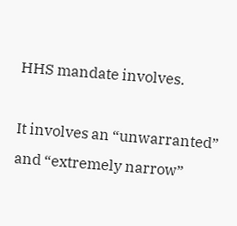HHS mandate involves.

It involves an “unwarranted” and “extremely narrow”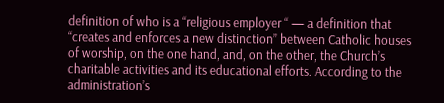definition of who is a “religious employer “ — a definition that “creates and enforces a new distinction” between Catholic houses of worship, on the one hand, and, on the other, the Church’s charitable activities and its educational efforts. According to the administration’s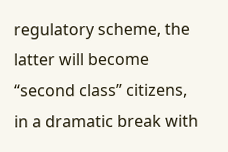regulatory scheme, the latter will become “second class” citizens, in a dramatic break with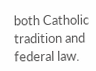both Catholic tradition and federal law.